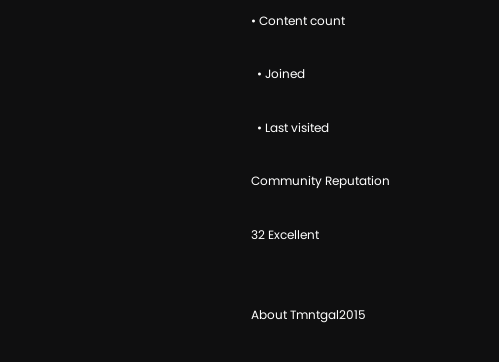• Content count

  • Joined

  • Last visited

Community Reputation

32 Excellent


About Tmntgal2015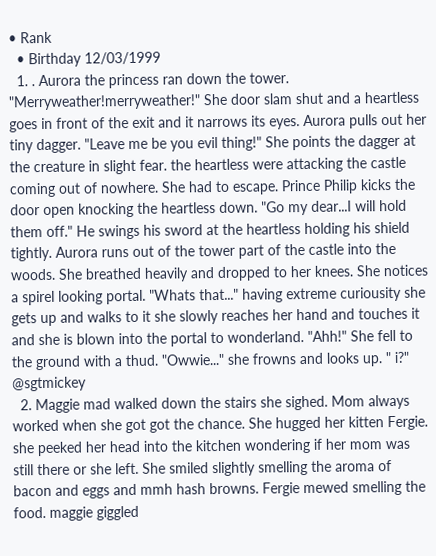• Rank
  • Birthday 12/03/1999
  1. . Aurora the princess ran down the tower. "Merryweather!merryweather!" She door slam shut and a heartless goes in front of the exit and it narrows its eyes. Aurora pulls out her tiny dagger. "Leave me be you evil thing!" She points the dagger at the creature in slight fear. the heartless were attacking the castle coming out of nowhere. She had to escape. Prince Philip kicks the door open knocking the heartless down. "Go my dear...I will hold them off." He swings his sword at the heartless holding his shield tightly. Aurora runs out of the tower part of the castle into the woods. She breathed heavily and dropped to her knees. She notices a spirel looking portal. "Whats that..." having extreme curiousity she gets up and walks to it she slowly reaches her hand and touches it and she is blown into the portal to wonderland. "Ahh!" She fell to the ground with a thud. "Owwie..." she frowns and looks up. " i?" @sgtmickey
  2. Maggie mad walked down the stairs she sighed. Mom always worked when she got got the chance. She hugged her kitten Fergie. she peeked her head into the kitchen wondering if her mom was still there or she left. She smiled slightly smelling the aroma of bacon and eggs and mmh hash browns. Fergie mewed smelling the food. maggie giggled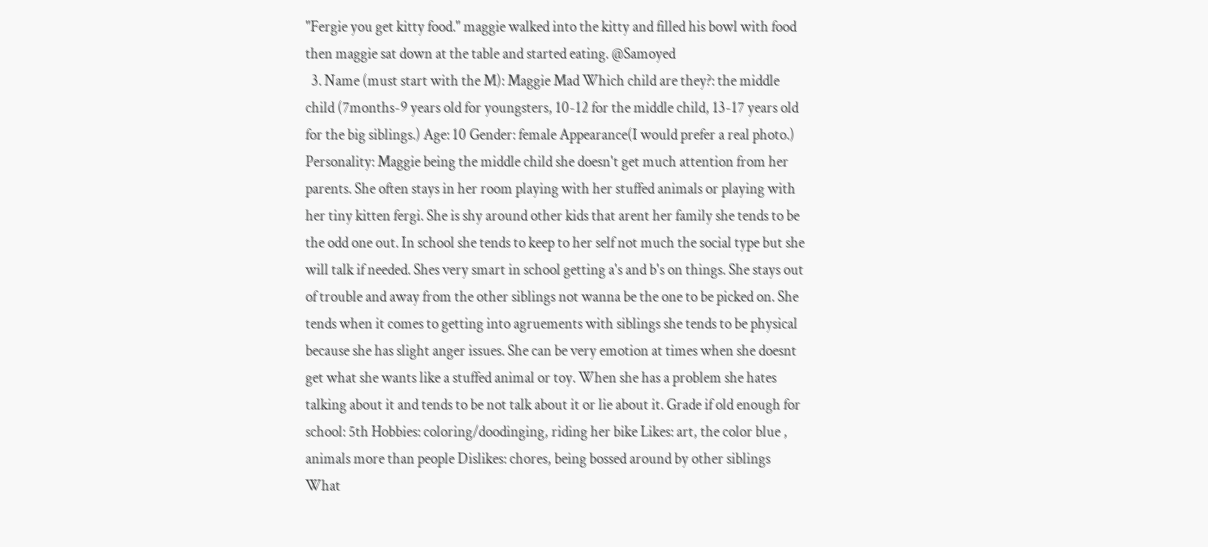"Fergie you get kitty food." maggie walked into the kitty and filled his bowl with food then maggie sat down at the table and started eating. @Samoyed
  3. Name (must start with the M): Maggie Mad Which child are they?: the middle child (7months-9 years old for youngsters, 10-12 for the middle child, 13-17 years old for the big siblings.) Age: 10 Gender: female Appearance(I would prefer a real photo.) Personality: Maggie being the middle child she doesn't get much attention from her parents. She often stays in her room playing with her stuffed animals or playing with her tiny kitten fergi. She is shy around other kids that arent her family she tends to be the odd one out. In school she tends to keep to her self not much the social type but she will talk if needed. Shes very smart in school getting a's and b's on things. She stays out of trouble and away from the other siblings not wanna be the one to be picked on. She tends when it comes to getting into agruements with siblings she tends to be physical because she has slight anger issues. She can be very emotion at times when she doesnt get what she wants like a stuffed animal or toy. When she has a problem she hates talking about it and tends to be not talk about it or lie about it. Grade if old enough for school: 5th Hobbies: coloring/doodinging, riding her bike Likes: art, the color blue , animals more than people Dislikes: chores, being bossed around by other siblings What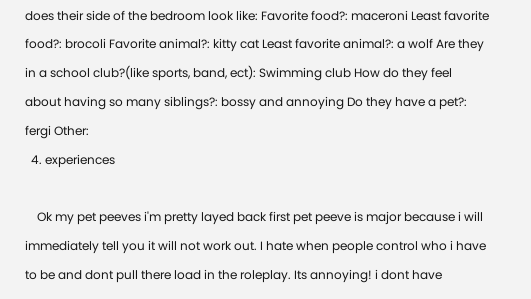does their side of the bedroom look like: Favorite food?: maceroni Least favorite food?: brocoli Favorite animal?: kitty cat Least favorite animal?: a wolf Are they in a school club?(like sports, band, ect): Swimming club How do they feel about having so many siblings?: bossy and annoying Do they have a pet?: fergi Other:
  4. experiences

    Ok my pet peeves i'm pretty layed back first pet peeve is major because i will immediately tell you it will not work out. I hate when people control who i have to be and dont pull there load in the roleplay. Its annoying! i dont have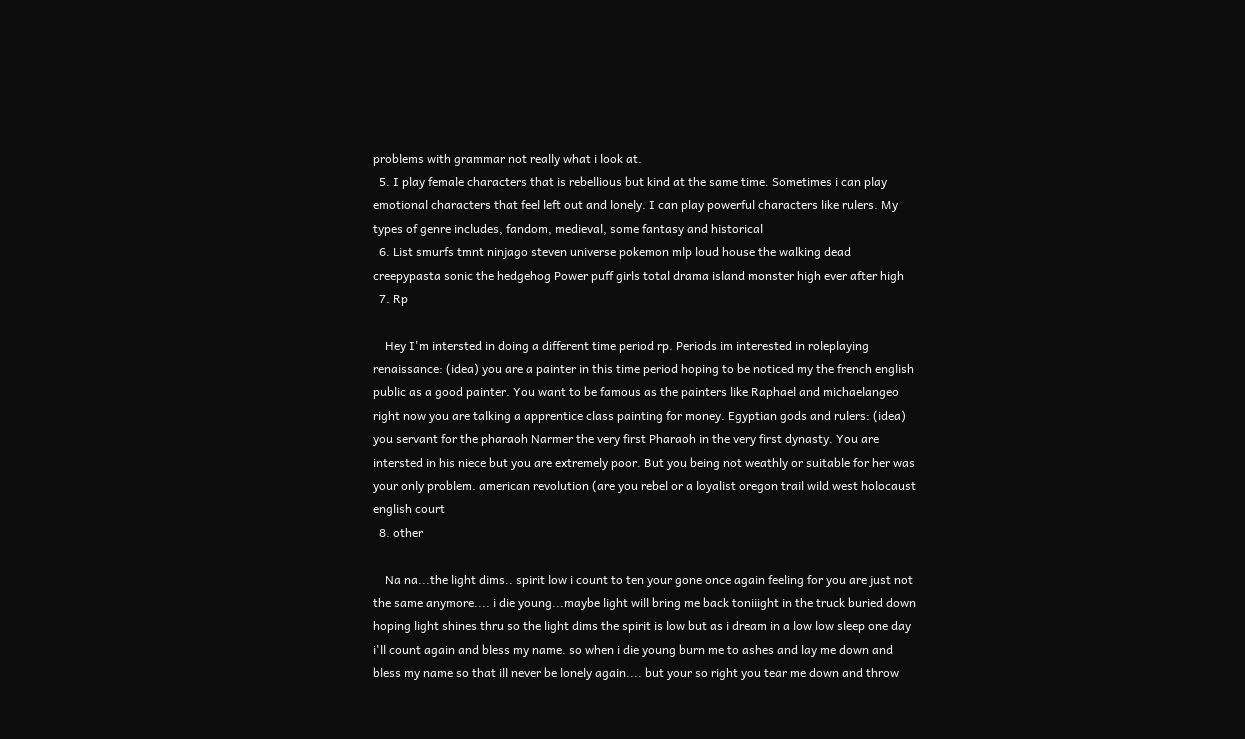problems with grammar not really what i look at.
  5. I play female characters that is rebellious but kind at the same time. Sometimes i can play emotional characters that feel left out and lonely. I can play powerful characters like rulers. My types of genre includes, fandom, medieval, some fantasy and historical
  6. List smurfs tmnt ninjago steven universe pokemon mlp loud house the walking dead creepypasta sonic the hedgehog Power puff girls total drama island monster high ever after high
  7. Rp

    Hey I'm intersted in doing a different time period rp. Periods im interested in roleplaying renaissance: (idea) you are a painter in this time period hoping to be noticed my the french english public as a good painter. You want to be famous as the painters like Raphael and michaelangeo right now you are talking a apprentice class painting for money. Egyptian gods and rulers: (idea) you servant for the pharaoh Narmer the very first Pharaoh in the very first dynasty. You are intersted in his niece but you are extremely poor. But you being not weathly or suitable for her was your only problem. american revolution (are you rebel or a loyalist oregon trail wild west holocaust english court
  8. other

    Na na...the light dims.. spirit low i count to ten your gone once again feeling for you are just not the same anymore.... i die young...maybe light will bring me back toniiight in the truck buried down hoping light shines thru so the light dims the spirit is low but as i dream in a low low sleep one day i'll count again and bless my name. so when i die young burn me to ashes and lay me down and bless my name so that ill never be lonely again.... but your so right you tear me down and throw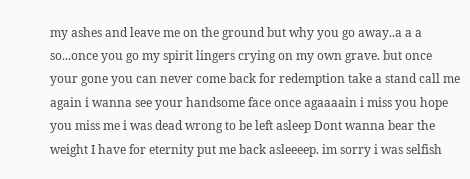my ashes and leave me on the ground but why you go away..a a a so...once you go my spirit lingers crying on my own grave. but once your gone you can never come back for redemption take a stand call me again i wanna see your handsome face once agaaaain i miss you hope you miss me i was dead wrong to be left asleep Dont wanna bear the weight I have for eternity put me back asleeeep. im sorry i was selfish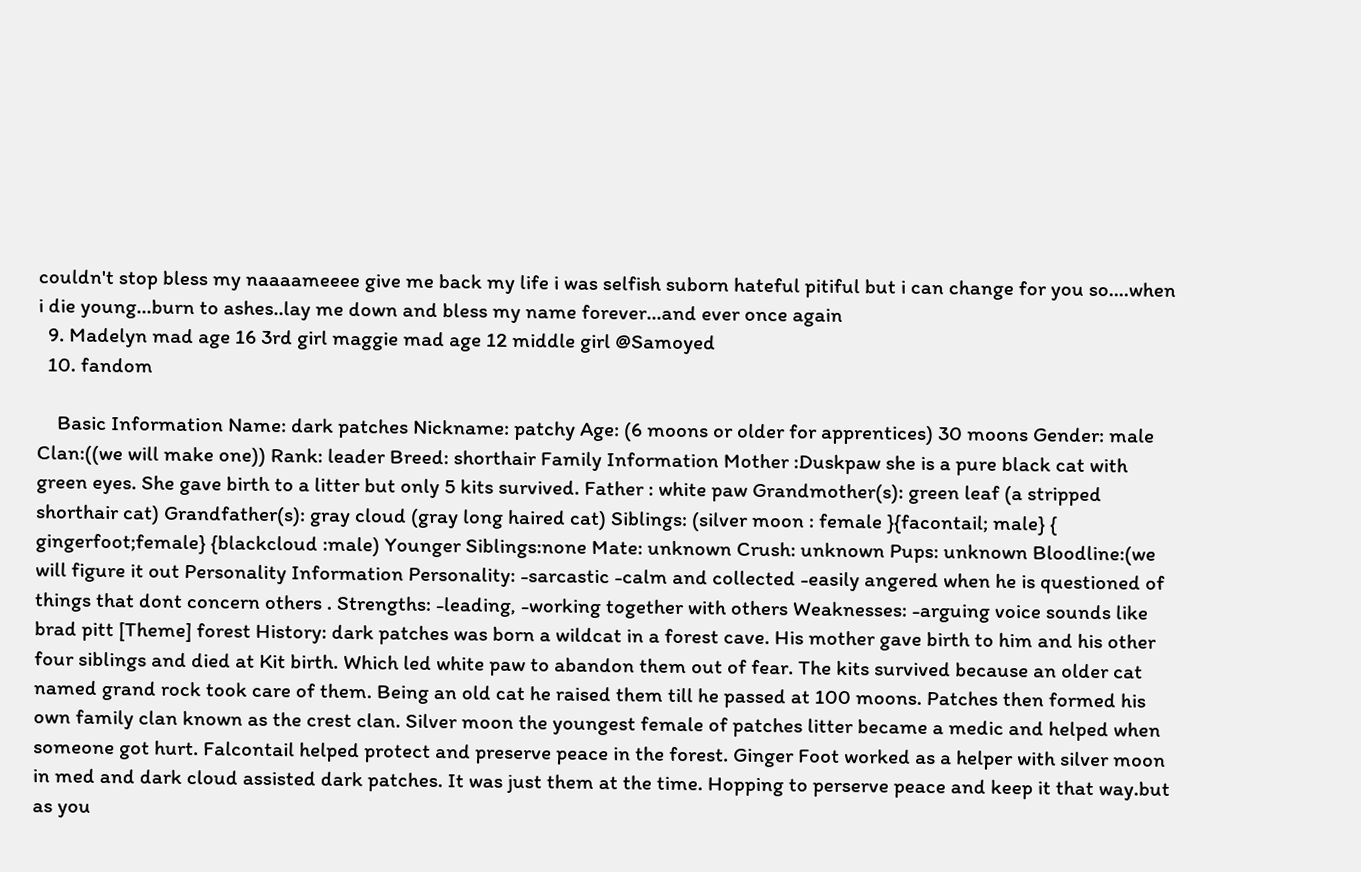couldn't stop bless my naaaameeee give me back my life i was selfish suborn hateful pitiful but i can change for you so....when i die young...burn to ashes..lay me down and bless my name forever...and ever once again
  9. Madelyn mad age 16 3rd girl maggie mad age 12 middle girl @Samoyed
  10. fandom

    Basic Information Name: dark patches Nickname: patchy Age: (6 moons or older for apprentices) 30 moons Gender: male Clan:((we will make one)) Rank: leader Breed: shorthair Family Information Mother :Duskpaw she is a pure black cat with green eyes. She gave birth to a litter but only 5 kits survived. Father : white paw Grandmother(s): green leaf (a stripped shorthair cat) Grandfather(s): gray cloud (gray long haired cat) Siblings: (silver moon : female }{facontail; male} { gingerfoot;female} {blackcloud :male) Younger Siblings:none Mate: unknown Crush: unknown Pups: unknown Bloodline:(we will figure it out Personality Information Personality: -sarcastic -calm and collected -easily angered when he is questioned of things that dont concern others . Strengths: -leading, -working together with others Weaknesses: -arguing voice sounds like brad pitt [Theme] forest History: dark patches was born a wildcat in a forest cave. His mother gave birth to him and his other four siblings and died at Kit birth. Which led white paw to abandon them out of fear. The kits survived because an older cat named grand rock took care of them. Being an old cat he raised them till he passed at 100 moons. Patches then formed his own family clan known as the crest clan. Silver moon the youngest female of patches litter became a medic and helped when someone got hurt. Falcontail helped protect and preserve peace in the forest. Ginger Foot worked as a helper with silver moon in med and dark cloud assisted dark patches. It was just them at the time. Hopping to perserve peace and keep it that way.but as you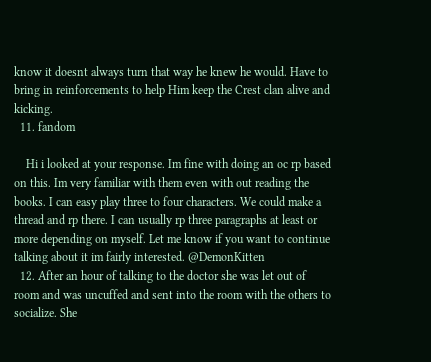know it doesnt always turn that way he knew he would. Have to bring in reinforcements to help Him keep the Crest clan alive and kicking.
  11. fandom

    Hi i looked at your response. Im fine with doing an oc rp based on this. Im very familiar with them even with out reading the books. I can easy play three to four characters. We could make a thread and rp there. I can usually rp three paragraphs at least or more depending on myself. Let me know if you want to continue talking about it im fairly interested. @DemonKitten
  12. After an hour of talking to the doctor she was let out of room and was uncuffed and sent into the room with the others to socialize. She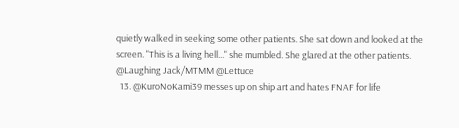quietly walked in seeking some other patients. She sat down and looked at the screen. "This is a living hell..." she mumbled. She glared at the other patients. @Laughing Jack/MTMM @Lettuce
  13. @KuroNoKami39 messes up on ship art and hates FNAF for life